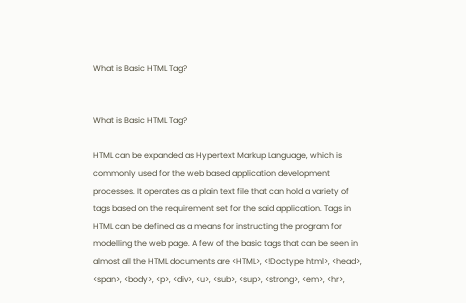What is Basic HTML Tag?


What is Basic HTML Tag?

HTML can be expanded as Hypertext Markup Language, which is commonly used for the web based application development processes. It operates as a plain text file that can hold a variety of tags based on the requirement set for the said application. Tags in HTML can be defined as a means for instructing the program for modelling the web page. A few of the basic tags that can be seen in almost all the HTML documents are <HTML>, <!Doctype html>, <head>, <span>, <body>, <p>, <div>, <u>, <sub>, <sup>, <strong>, <em>, <hr>,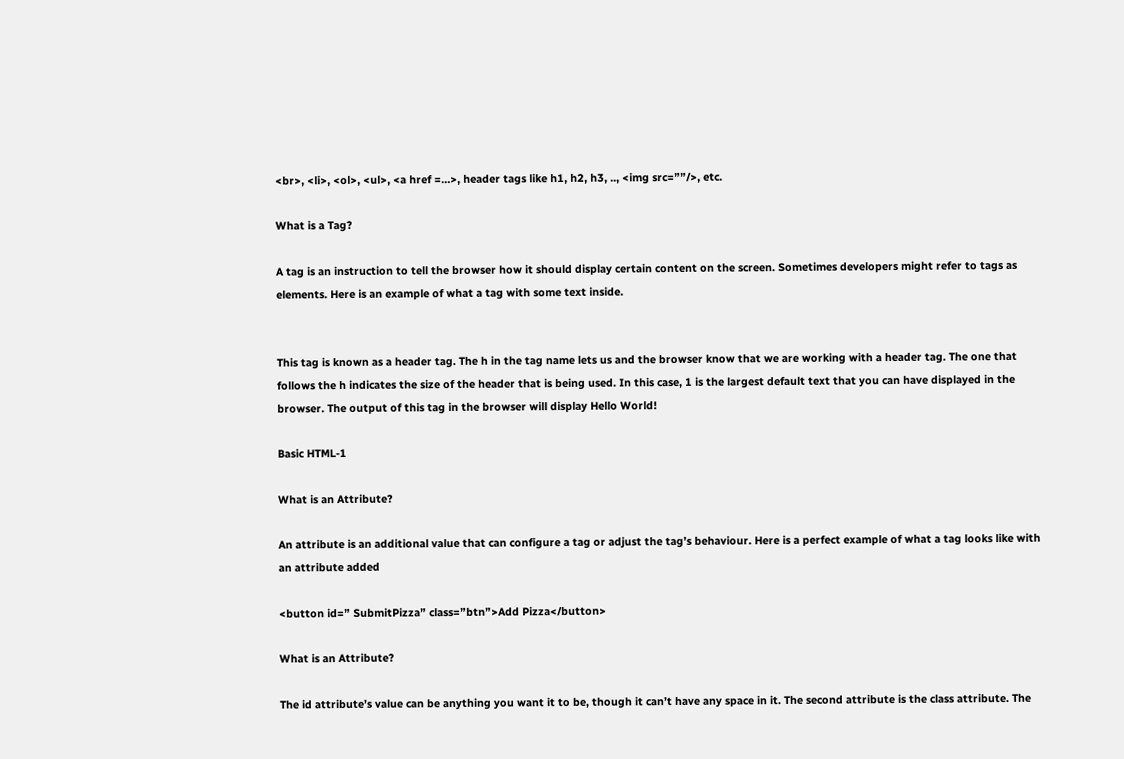<br>, <li>, <ol>, <ul>, <a href =…>, header tags like h1, h2, h3, .., <img src=””/>, etc.

What is a Tag?

A tag is an instruction to tell the browser how it should display certain content on the screen. Sometimes developers might refer to tags as elements. Here is an example of what a tag with some text inside.


This tag is known as a header tag. The h in the tag name lets us and the browser know that we are working with a header tag. The one that follows the h indicates the size of the header that is being used. In this case, 1 is the largest default text that you can have displayed in the browser. The output of this tag in the browser will display Hello World!

Basic HTML-1

What is an Attribute?

An attribute is an additional value that can configure a tag or adjust the tag’s behaviour. Here is a perfect example of what a tag looks like with an attribute added

<button id=” SubmitPizza” class=”btn”>Add Pizza</button>

What is an Attribute?

The id attribute’s value can be anything you want it to be, though it can’t have any space in it. The second attribute is the class attribute. The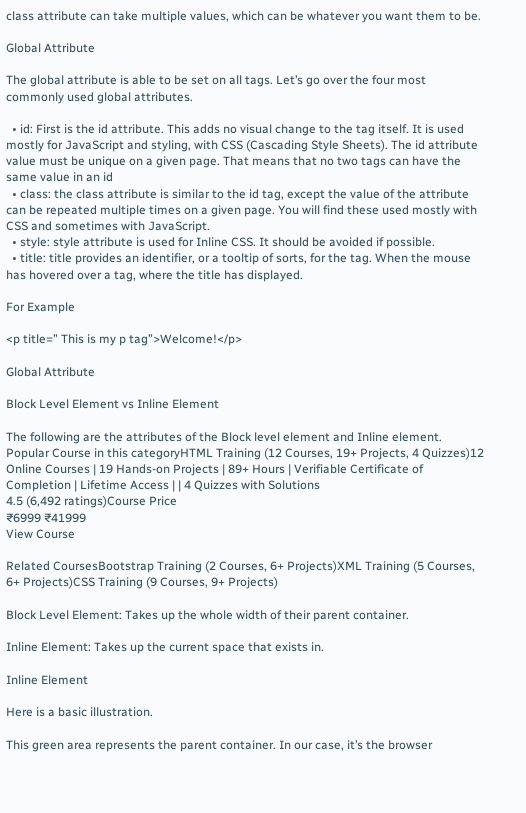class attribute can take multiple values, which can be whatever you want them to be.

Global Attribute

The global attribute is able to be set on all tags. Let’s go over the four most commonly used global attributes.

  • id: First is the id attribute. This adds no visual change to the tag itself. It is used mostly for JavaScript and styling, with CSS (Cascading Style Sheets). The id attribute value must be unique on a given page. That means that no two tags can have the same value in an id
  • class: the class attribute is similar to the id tag, except the value of the attribute can be repeated multiple times on a given page. You will find these used mostly with CSS and sometimes with JavaScript.
  • style: style attribute is used for Inline CSS. It should be avoided if possible.
  • title: title provides an identifier, or a tooltip of sorts, for the tag. When the mouse has hovered over a tag, where the title has displayed.

For Example

<p title=” This is my p tag”>Welcome!</p>

Global Attribute

Block Level Element vs Inline Element

The following are the attributes of the Block level element and Inline element. Popular Course in this categoryHTML Training (12 Courses, 19+ Projects, 4 Quizzes)12 Online Courses | 19 Hands-on Projects | 89+ Hours | Verifiable Certificate of Completion | Lifetime Access | | 4 Quizzes with Solutions
4.5 (6,492 ratings)Course Price
₹6999 ₹41999
View Course

Related CoursesBootstrap Training (2 Courses, 6+ Projects)XML Training (5 Courses, 6+ Projects)CSS Training (9 Courses, 9+ Projects)

Block Level Element: Takes up the whole width of their parent container.

Inline Element: Takes up the current space that exists in.

Inline Element

Here is a basic illustration.

This green area represents the parent container. In our case, it’s the browser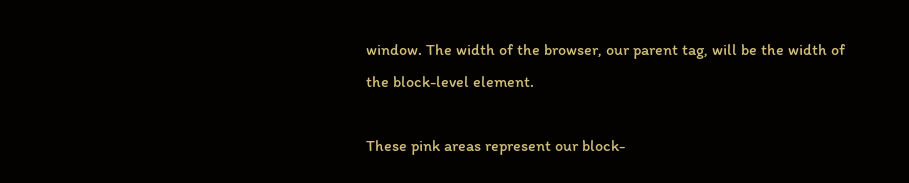window. The width of the browser, our parent tag, will be the width of the block-level element.

These pink areas represent our block-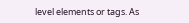level elements or tags. As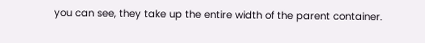you can see, they take up the entire width of the parent container.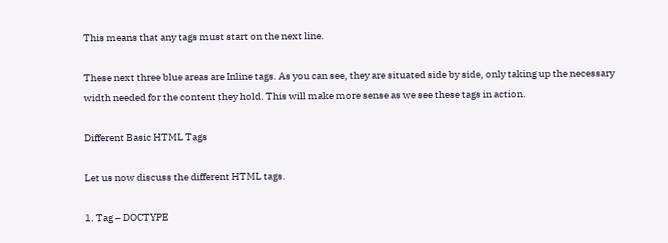This means that any tags must start on the next line.

These next three blue areas are Inline tags. As you can see, they are situated side by side, only taking up the necessary width needed for the content they hold. This will make more sense as we see these tags in action.

Different Basic HTML Tags

Let us now discuss the different HTML tags.

1. Tag – DOCTYPE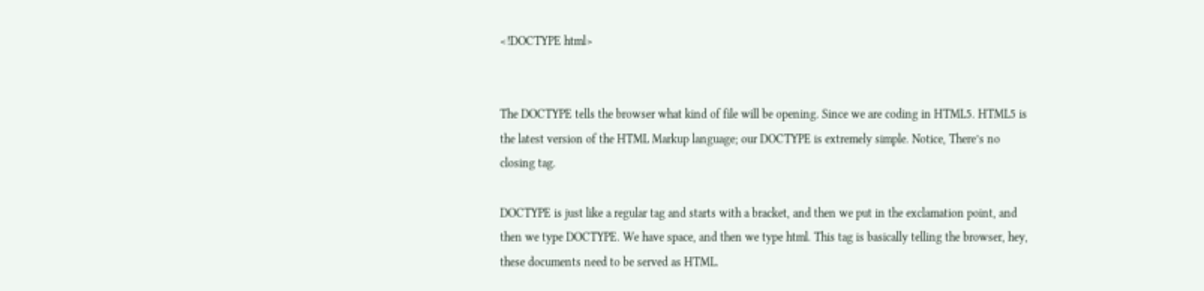<!DOCTYPE html>


The DOCTYPE tells the browser what kind of file will be opening. Since we are coding in HTML5. HTML5 is the latest version of the HTML Markup language; our DOCTYPE is extremely simple. Notice, There’s no closing tag.

DOCTYPE is just like a regular tag and starts with a bracket, and then we put in the exclamation point, and then we type DOCTYPE. We have space, and then we type html. This tag is basically telling the browser, hey, these documents need to be served as HTML.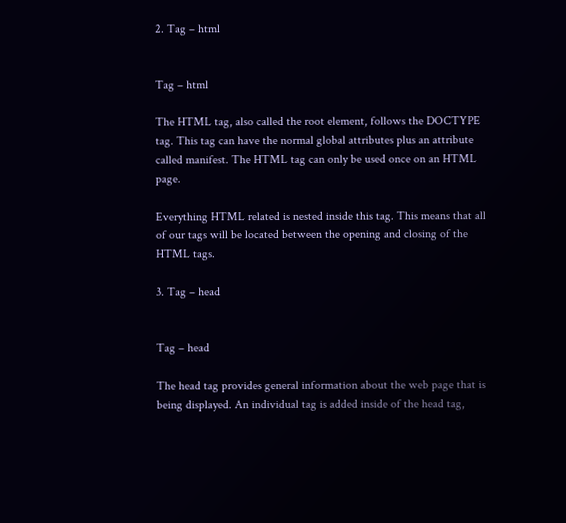2. Tag – html


Tag – html

The HTML tag, also called the root element, follows the DOCTYPE tag. This tag can have the normal global attributes plus an attribute called manifest. The HTML tag can only be used once on an HTML page.

Everything HTML related is nested inside this tag. This means that all of our tags will be located between the opening and closing of the HTML tags.

3. Tag – head


Tag – head

The head tag provides general information about the web page that is being displayed. An individual tag is added inside of the head tag,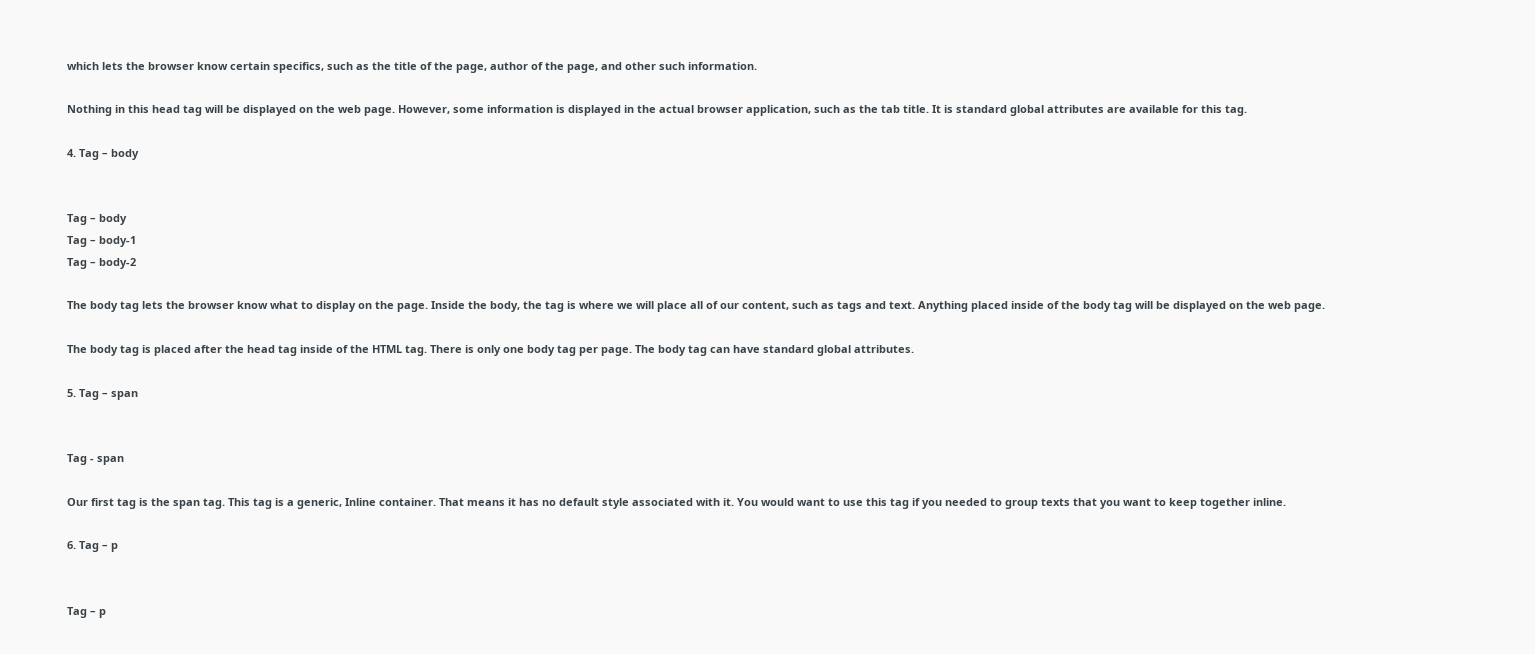which lets the browser know certain specifics, such as the title of the page, author of the page, and other such information.

Nothing in this head tag will be displayed on the web page. However, some information is displayed in the actual browser application, such as the tab title. It is standard global attributes are available for this tag.

4. Tag – body


Tag – body
Tag – body-1
Tag – body-2

The body tag lets the browser know what to display on the page. Inside the body, the tag is where we will place all of our content, such as tags and text. Anything placed inside of the body tag will be displayed on the web page.

The body tag is placed after the head tag inside of the HTML tag. There is only one body tag per page. The body tag can have standard global attributes.

5. Tag – span


Tag - span

Our first tag is the span tag. This tag is a generic, Inline container. That means it has no default style associated with it. You would want to use this tag if you needed to group texts that you want to keep together inline.

6. Tag – p


Tag – p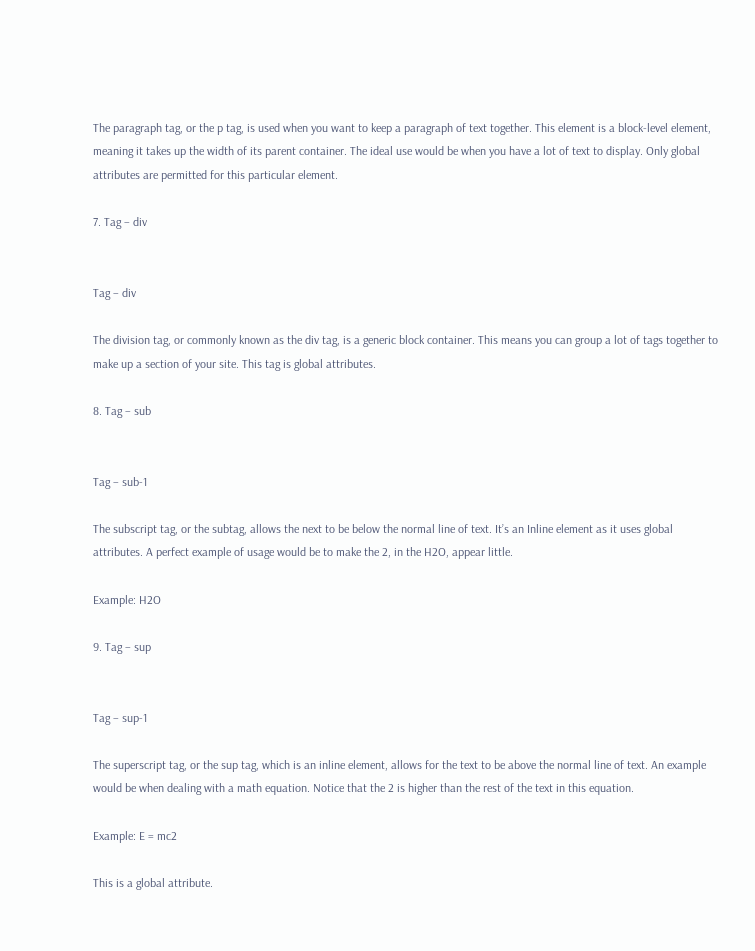The paragraph tag, or the p tag, is used when you want to keep a paragraph of text together. This element is a block-level element, meaning it takes up the width of its parent container. The ideal use would be when you have a lot of text to display. Only global attributes are permitted for this particular element.

7. Tag – div


Tag – div

The division tag, or commonly known as the div tag, is a generic block container. This means you can group a lot of tags together to make up a section of your site. This tag is global attributes.

8. Tag – sub


Tag – sub-1

The subscript tag, or the subtag, allows the next to be below the normal line of text. It’s an Inline element as it uses global attributes. A perfect example of usage would be to make the 2, in the H2O, appear little.

Example: H2O

9. Tag – sup


Tag – sup-1

The superscript tag, or the sup tag, which is an inline element, allows for the text to be above the normal line of text. An example would be when dealing with a math equation. Notice that the 2 is higher than the rest of the text in this equation.

Example: E = mc2

This is a global attribute.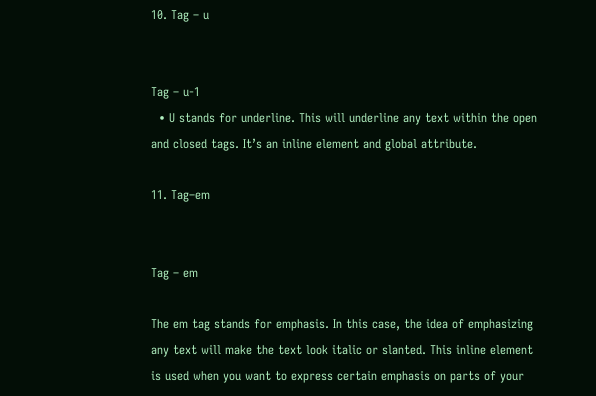10. Tag – u


Tag – u-1
  • U stands for underline. This will underline any text within the open and closed tags. It’s an inline element and global attribute.

11. Tag–em


Tag – em

The em tag stands for emphasis. In this case, the idea of emphasizing any text will make the text look italic or slanted. This inline element is used when you want to express certain emphasis on parts of your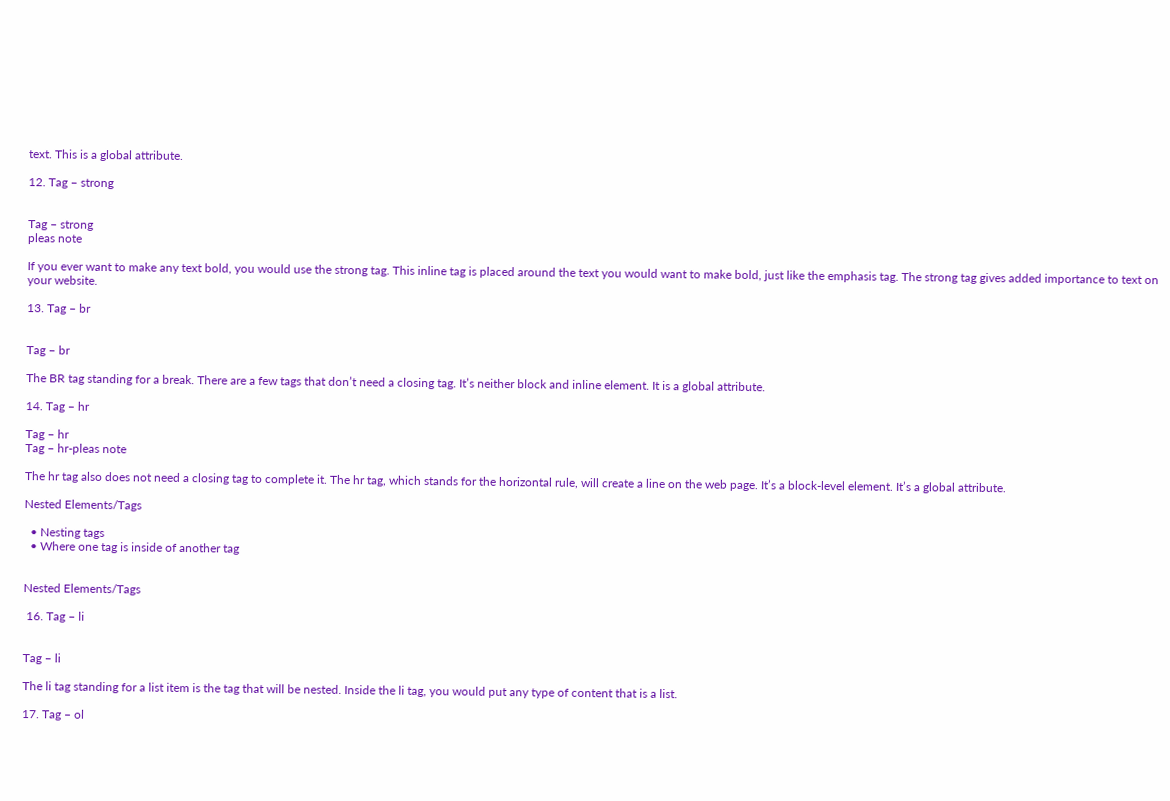text. This is a global attribute.

12. Tag – strong


Tag – strong
pleas note

If you ever want to make any text bold, you would use the strong tag. This inline tag is placed around the text you would want to make bold, just like the emphasis tag. The strong tag gives added importance to text on your website.

13. Tag – br


Tag – br

The BR tag standing for a break. There are a few tags that don’t need a closing tag. It’s neither block and inline element. It is a global attribute.

14. Tag – hr

Tag – hr
Tag – hr-pleas note

The hr tag also does not need a closing tag to complete it. The hr tag, which stands for the horizontal rule, will create a line on the web page. It’s a block-level element. It’s a global attribute.

Nested Elements/Tags

  • Nesting tags
  • Where one tag is inside of another tag


Nested Elements/Tags

 16. Tag – li


Tag – li

The li tag standing for a list item is the tag that will be nested. Inside the li tag, you would put any type of content that is a list.

17. Tag – ol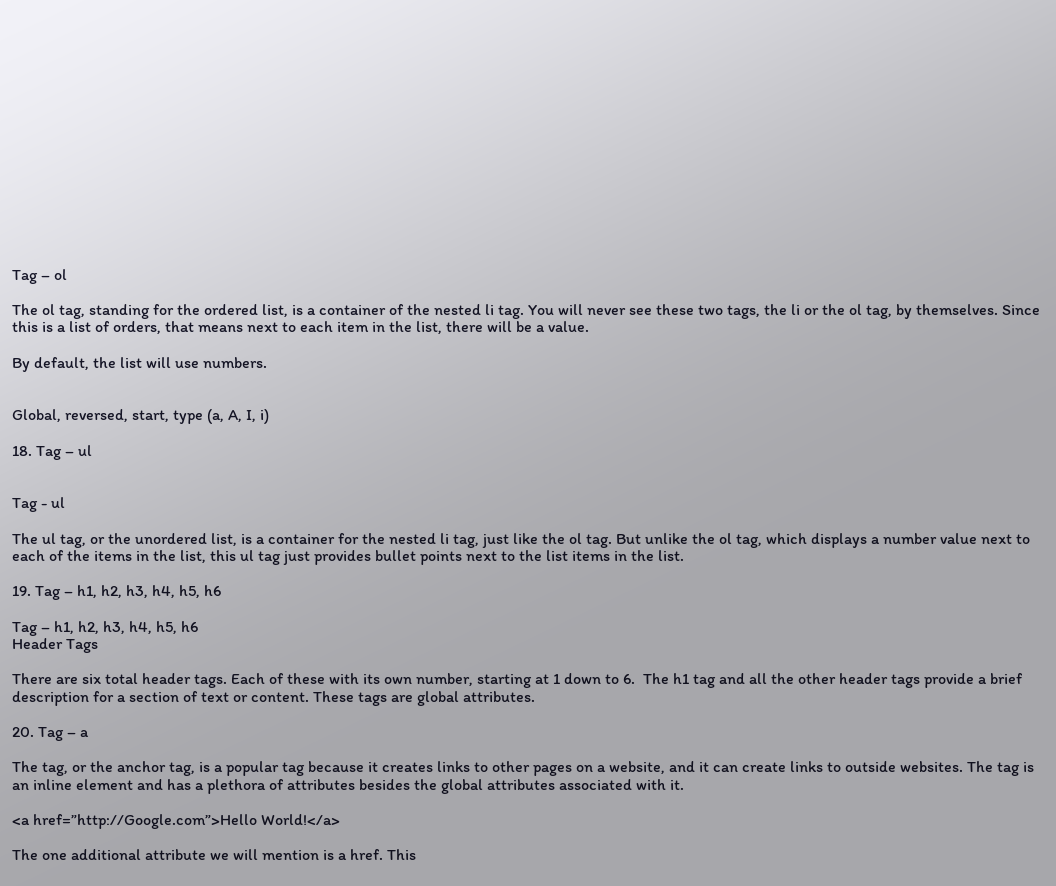Tag – ol

The ol tag, standing for the ordered list, is a container of the nested li tag. You will never see these two tags, the li or the ol tag, by themselves. Since this is a list of orders, that means next to each item in the list, there will be a value.

By default, the list will use numbers.


Global, reversed, start, type (a, A, I, i)

18. Tag – ul


Tag - ul

The ul tag, or the unordered list, is a container for the nested li tag, just like the ol tag. But unlike the ol tag, which displays a number value next to each of the items in the list, this ul tag just provides bullet points next to the list items in the list.

19. Tag – h1, h2, h3, h4, h5, h6

Tag – h1, h2, h3, h4, h5, h6
Header Tags

There are six total header tags. Each of these with its own number, starting at 1 down to 6.  The h1 tag and all the other header tags provide a brief description for a section of text or content. These tags are global attributes.

20. Tag – a

The tag, or the anchor tag, is a popular tag because it creates links to other pages on a website, and it can create links to outside websites. The tag is an inline element and has a plethora of attributes besides the global attributes associated with it.

<a href=”http://Google.com”>Hello World!</a>

The one additional attribute we will mention is a href. This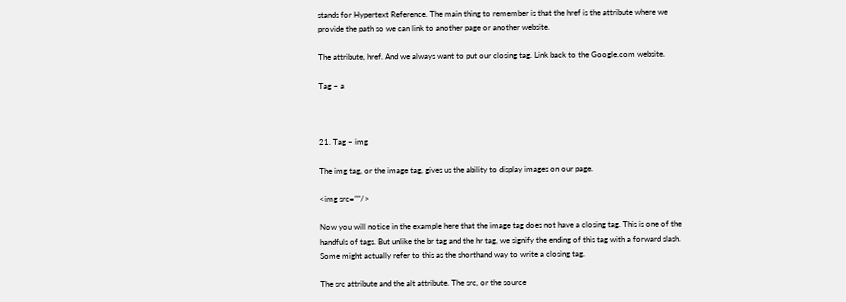stands for Hypertext Reference. The main thing to remember is that the href is the attribute where we provide the path so we can link to another page or another website.

The attribute, href. And we always want to put our closing tag. Link back to the Google.com website.

Tag – a



21. Tag – img

The img tag, or the image tag, gives us the ability to display images on our page.

<img src=””/>

Now you will notice in the example here that the image tag does not have a closing tag. This is one of the handfuls of tags. But unlike the br tag and the hr tag, we signify the ending of this tag with a forward slash. Some might actually refer to this as the shorthand way to write a closing tag.

The src attribute and the alt attribute. The src, or the source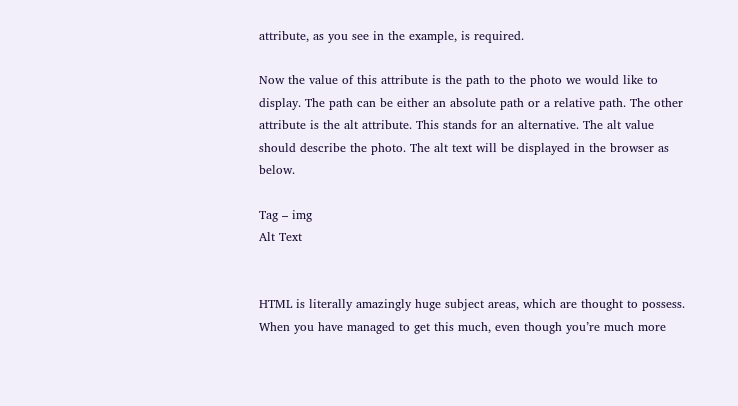attribute, as you see in the example, is required.

Now the value of this attribute is the path to the photo we would like to display. The path can be either an absolute path or a relative path. The other attribute is the alt attribute. This stands for an alternative. The alt value should describe the photo. The alt text will be displayed in the browser as below.

Tag – img
Alt Text


HTML is literally amazingly huge subject areas, which are thought to possess. When you have managed to get this much, even though you’re much more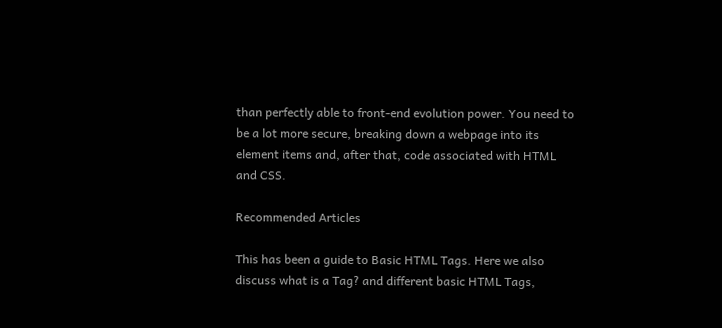than perfectly able to front-end evolution power. You need to be a lot more secure, breaking down a webpage into its element items and, after that, code associated with HTML and CSS.

Recommended Articles

This has been a guide to Basic HTML Tags. Here we also discuss what is a Tag? and different basic HTML Tags,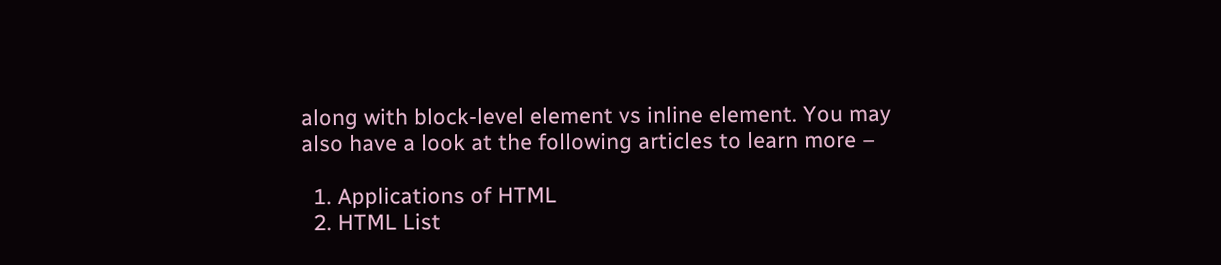along with block-level element vs inline element. You may also have a look at the following articles to learn more –

  1. Applications of HTML
  2. HTML List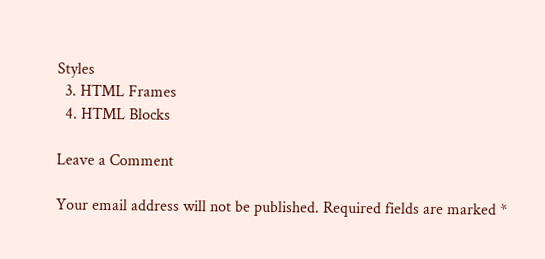Styles
  3. HTML Frames
  4. HTML Blocks

Leave a Comment

Your email address will not be published. Required fields are marked *